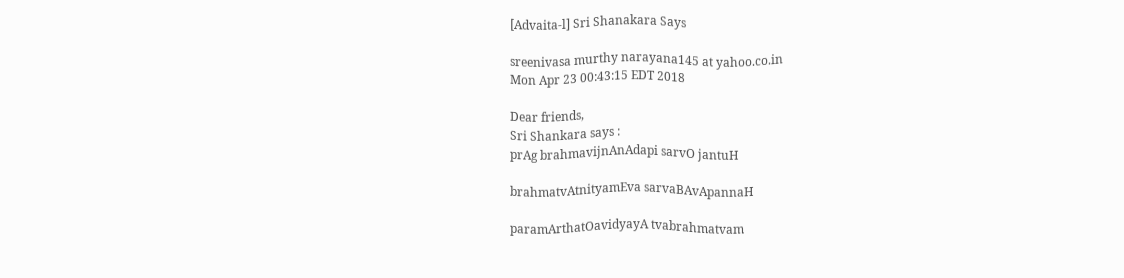[Advaita-l] Sri Shanakara Says

sreenivasa murthy narayana145 at yahoo.co.in
Mon Apr 23 00:43:15 EDT 2018

Dear friends,
Sri Shankara says :
prAg brahmavijnAnAdapi sarvO jantuH

brahmatvAtnityamEva sarvaBAvApannaH

paramArthatOavidyayA tvabrahmatvam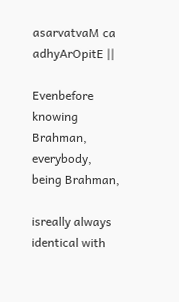asarvatvaM ca adhyArOpitE ||

Evenbefore knowing Brahman, everybody, being Brahman,

isreally always identical with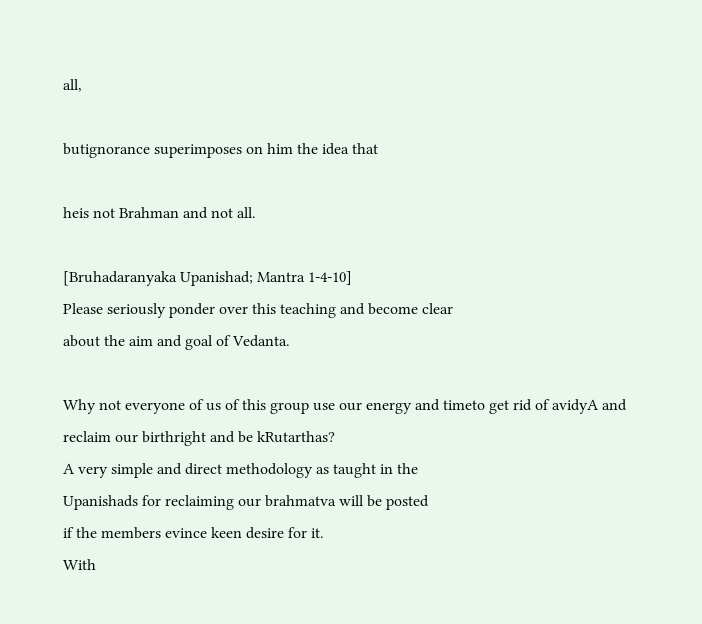all,

butignorance superimposes on him the idea that

heis not Brahman and not all.

[Bruhadaranyaka Upanishad; Mantra 1-4-10]
Please seriously ponder over this teaching and become clear
about the aim and goal of Vedanta.

Why not everyone of us of this group use our energy and timeto get rid of avidyA and reclaim our birthright and be kRutarthas?
A very simple and direct methodology as taught in the
Upanishads for reclaiming our brahmatva will be posted
if the members evince keen desire for it.
With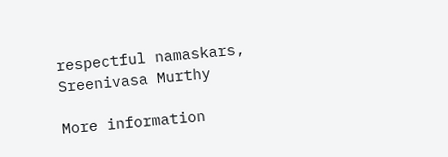respectful namaskars,
Sreenivasa Murthy

More information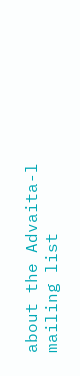about the Advaita-l mailing list